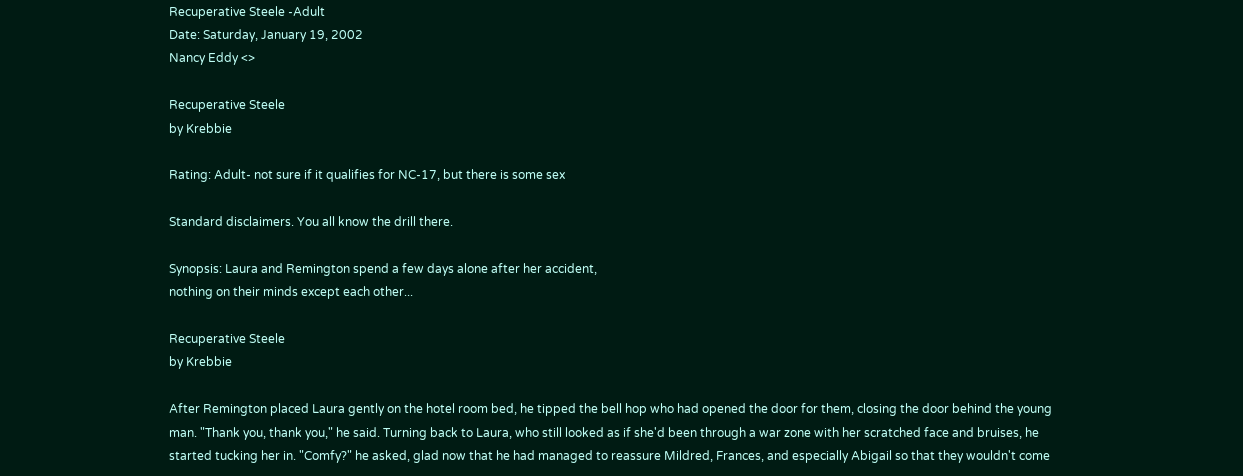Recuperative Steele -Adult
Date: Saturday, January 19, 2002
Nancy Eddy <>

Recuperative Steele
by Krebbie

Rating: Adult- not sure if it qualifies for NC-17, but there is some sex

Standard disclaimers. You all know the drill there.

Synopsis: Laura and Remington spend a few days alone after her accident,
nothing on their minds except each other...

Recuperative Steele
by Krebbie

After Remington placed Laura gently on the hotel room bed, he tipped the bell hop who had opened the door for them, closing the door behind the young man. "Thank you, thank you," he said. Turning back to Laura, who still looked as if she'd been through a war zone with her scratched face and bruises, he started tucking her in. "Comfy?" he asked, glad now that he had managed to reassure Mildred, Frances, and especially Abigail so that they wouldn't come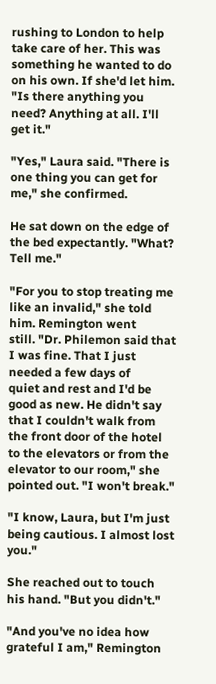rushing to London to help take care of her. This was something he wanted to do on his own. If she'd let him. "Is there anything you need? Anything at all. I'll get it."

"Yes," Laura said. "There is one thing you can get for me," she confirmed.

He sat down on the edge of the bed expectantly. "What? Tell me."

"For you to stop treating me like an invalid," she told him. Remington went
still. "Dr. Philemon said that I was fine. That I just needed a few days of
quiet and rest and I'd be good as new. He didn't say that I couldn't walk from the front door of the hotel to the elevators or from the elevator to our room," she pointed out. "I won't break."

"I know, Laura, but I'm just being cautious. I almost lost you."

She reached out to touch his hand. "But you didn't."

"And you've no idea how grateful I am," Remington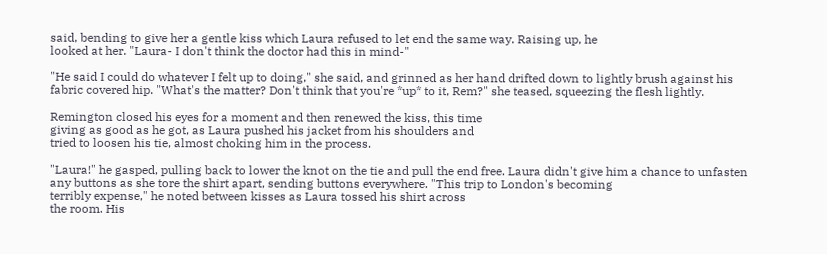said, bending to give her a gentle kiss which Laura refused to let end the same way. Raising up, he
looked at her. "Laura- I don't think the doctor had this in mind-"

"He said I could do whatever I felt up to doing," she said, and grinned as her hand drifted down to lightly brush against his fabric covered hip. "What's the matter? Don't think that you're *up* to it, Rem?" she teased, squeezing the flesh lightly.

Remington closed his eyes for a moment and then renewed the kiss, this time
giving as good as he got, as Laura pushed his jacket from his shoulders and
tried to loosen his tie, almost choking him in the process.

"Laura!" he gasped, pulling back to lower the knot on the tie and pull the end free. Laura didn't give him a chance to unfasten any buttons as she tore the shirt apart, sending buttons everywhere. "This trip to London's becoming
terribly expense," he noted between kisses as Laura tossed his shirt across
the room. His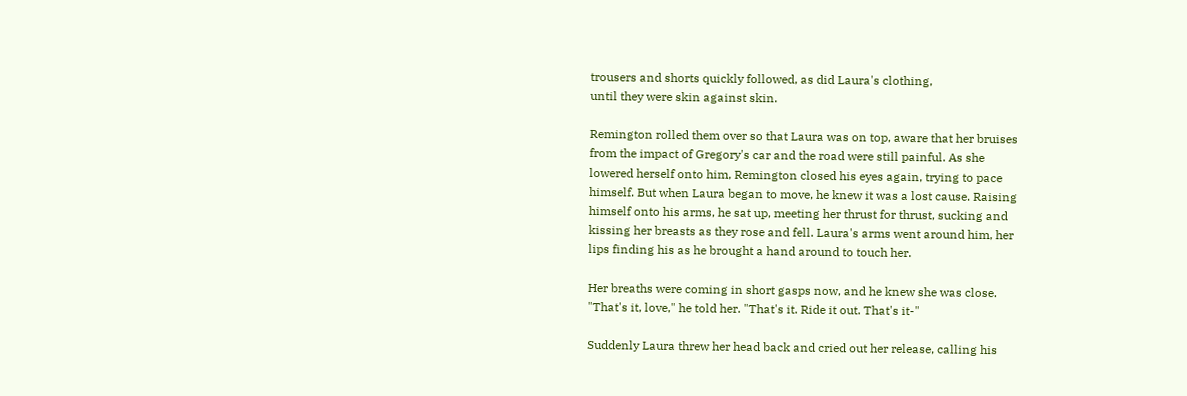trousers and shorts quickly followed, as did Laura's clothing,
until they were skin against skin.

Remington rolled them over so that Laura was on top, aware that her bruises
from the impact of Gregory's car and the road were still painful. As she
lowered herself onto him, Remington closed his eyes again, trying to pace
himself. But when Laura began to move, he knew it was a lost cause. Raising
himself onto his arms, he sat up, meeting her thrust for thrust, sucking and
kissing her breasts as they rose and fell. Laura's arms went around him, her
lips finding his as he brought a hand around to touch her.

Her breaths were coming in short gasps now, and he knew she was close.
"That's it, love," he told her. "That's it. Ride it out. That's it-"

Suddenly Laura threw her head back and cried out her release, calling his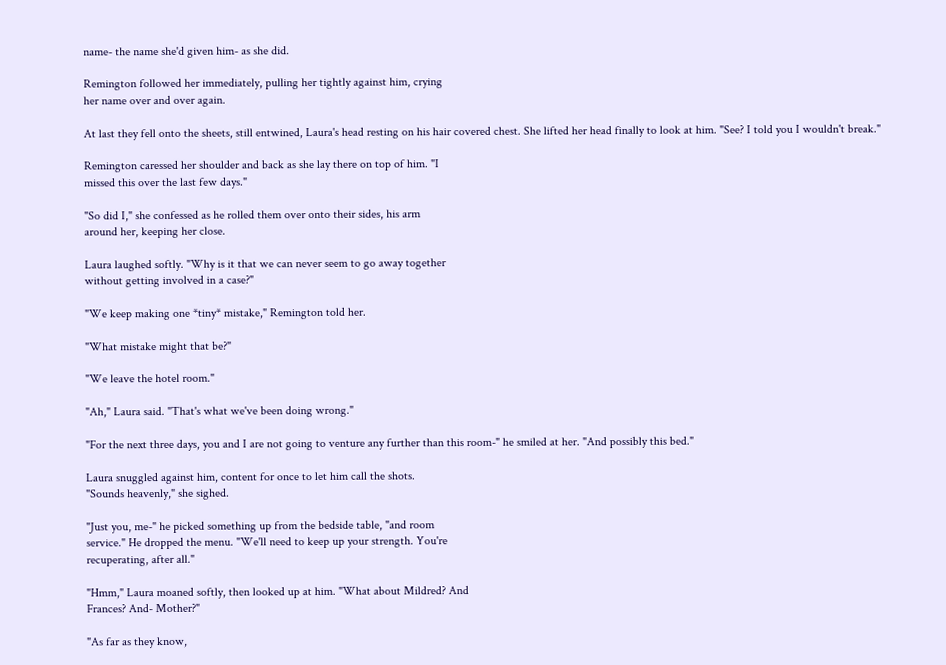name- the name she'd given him- as she did.

Remington followed her immediately, pulling her tightly against him, crying
her name over and over again.

At last they fell onto the sheets, still entwined, Laura's head resting on his hair covered chest. She lifted her head finally to look at him. "See? I told you I wouldn't break."

Remington caressed her shoulder and back as she lay there on top of him. "I
missed this over the last few days."

"So did I," she confessed as he rolled them over onto their sides, his arm
around her, keeping her close.

Laura laughed softly. "Why is it that we can never seem to go away together
without getting involved in a case?"

"We keep making one *tiny* mistake," Remington told her.

"What mistake might that be?"

"We leave the hotel room."

"Ah," Laura said. "That's what we've been doing wrong."

"For the next three days, you and I are not going to venture any further than this room-" he smiled at her. "And possibly this bed."

Laura snuggled against him, content for once to let him call the shots.
"Sounds heavenly," she sighed.

"Just you, me-" he picked something up from the bedside table, "and room
service." He dropped the menu. "We'll need to keep up your strength. You're
recuperating, after all."

"Hmm," Laura moaned softly, then looked up at him. "What about Mildred? And
Frances? And- Mother?"

"As far as they know,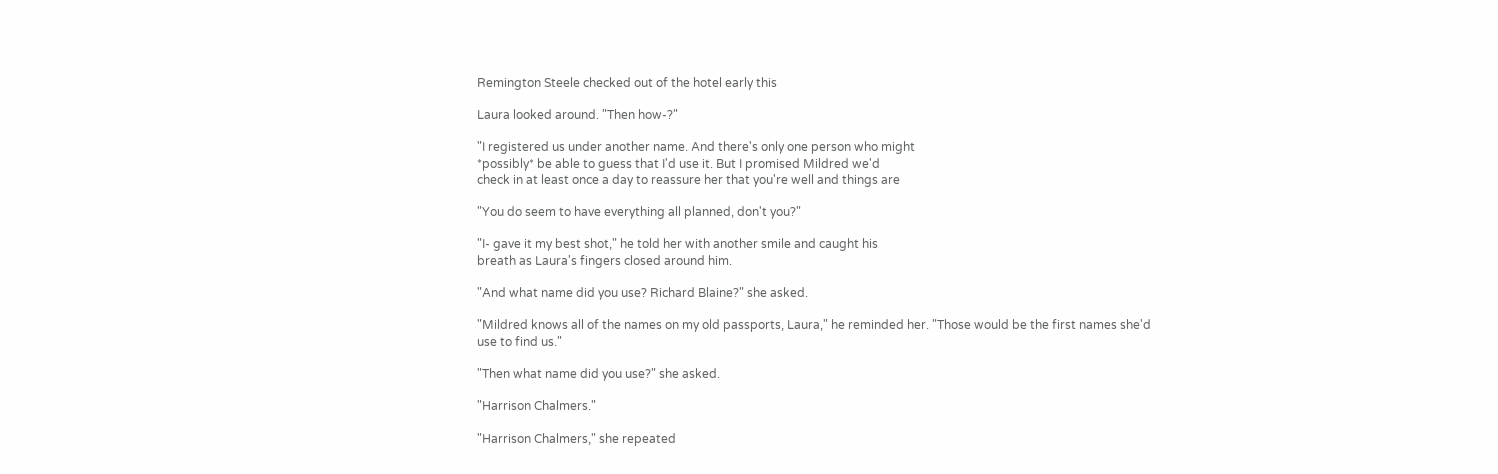Remington Steele checked out of the hotel early this

Laura looked around. "Then how-?"

"I registered us under another name. And there's only one person who might
*possibly* be able to guess that I'd use it. But I promised Mildred we'd
check in at least once a day to reassure her that you're well and things are

"You do seem to have everything all planned, don't you?"

"I- gave it my best shot," he told her with another smile and caught his
breath as Laura's fingers closed around him.

"And what name did you use? Richard Blaine?" she asked.

"Mildred knows all of the names on my old passports, Laura," he reminded her. "Those would be the first names she'd use to find us."

"Then what name did you use?" she asked.

"Harrison Chalmers."

"Harrison Chalmers," she repeated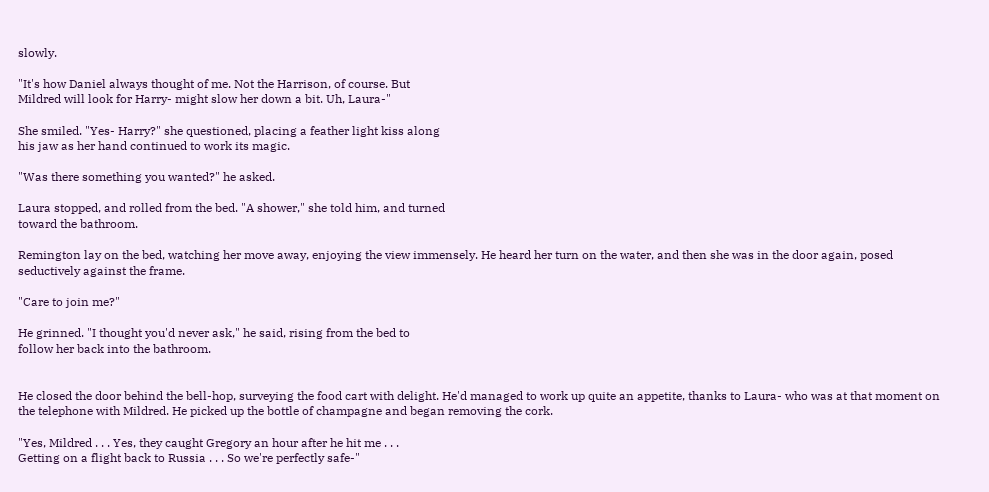slowly.

"It's how Daniel always thought of me. Not the Harrison, of course. But
Mildred will look for Harry- might slow her down a bit. Uh, Laura-"

She smiled. "Yes- Harry?" she questioned, placing a feather light kiss along
his jaw as her hand continued to work its magic.

"Was there something you wanted?" he asked.

Laura stopped, and rolled from the bed. "A shower," she told him, and turned
toward the bathroom.

Remington lay on the bed, watching her move away, enjoying the view immensely. He heard her turn on the water, and then she was in the door again, posed seductively against the frame.

"Care to join me?"

He grinned. "I thought you'd never ask," he said, rising from the bed to
follow her back into the bathroom.


He closed the door behind the bell-hop, surveying the food cart with delight. He'd managed to work up quite an appetite, thanks to Laura- who was at that moment on the telephone with Mildred. He picked up the bottle of champagne and began removing the cork.

"Yes, Mildred . . . Yes, they caught Gregory an hour after he hit me . . .
Getting on a flight back to Russia . . . So we're perfectly safe-"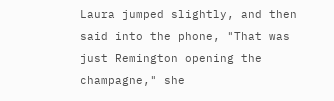Laura jumped slightly, and then said into the phone, "That was just Remington opening the champagne," she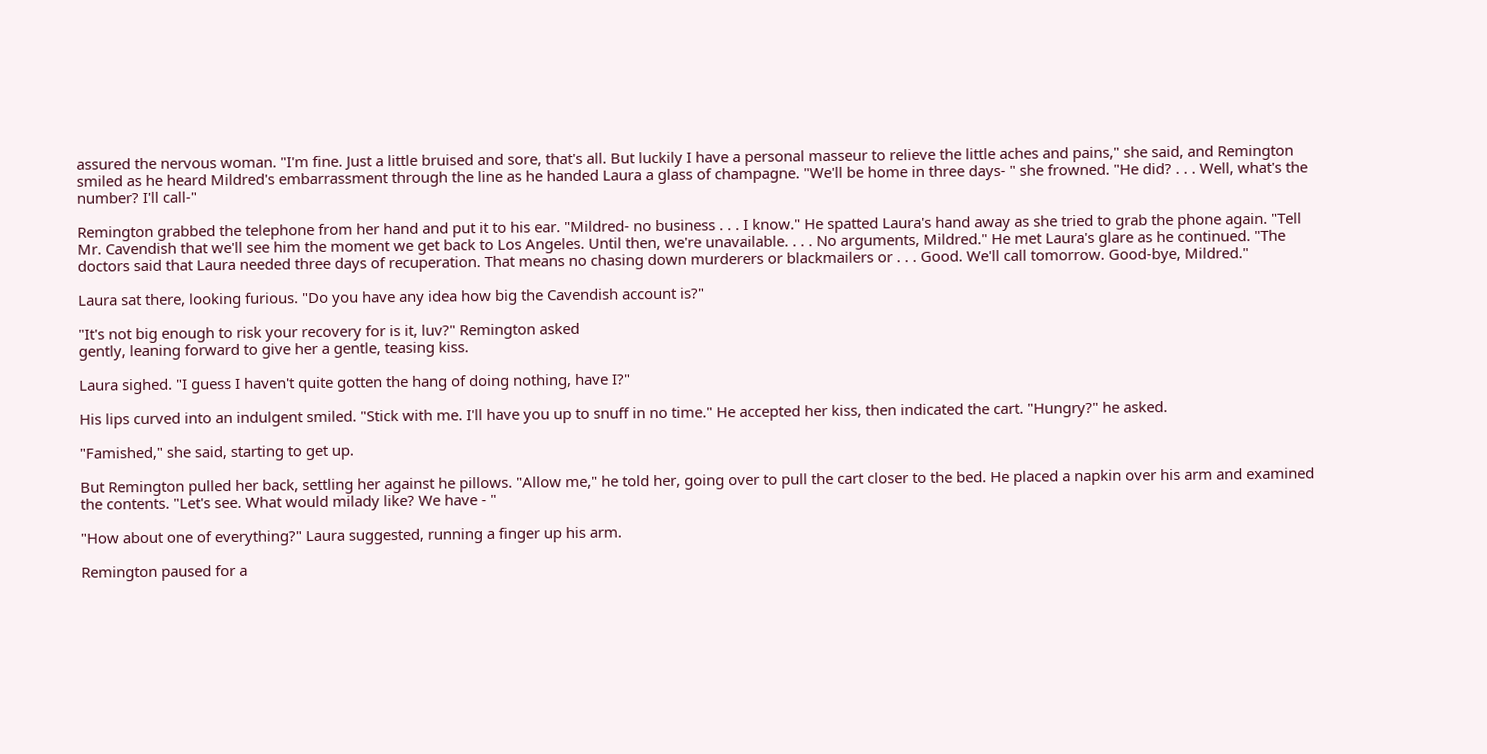assured the nervous woman. "I'm fine. Just a little bruised and sore, that's all. But luckily I have a personal masseur to relieve the little aches and pains," she said, and Remington smiled as he heard Mildred's embarrassment through the line as he handed Laura a glass of champagne. "We'll be home in three days- " she frowned. "He did? . . . Well, what's the number? I'll call-"

Remington grabbed the telephone from her hand and put it to his ear. "Mildred- no business . . . I know." He spatted Laura's hand away as she tried to grab the phone again. "Tell Mr. Cavendish that we'll see him the moment we get back to Los Angeles. Until then, we're unavailable. . . . No arguments, Mildred." He met Laura's glare as he continued. "The doctors said that Laura needed three days of recuperation. That means no chasing down murderers or blackmailers or . . . Good. We'll call tomorrow. Good-bye, Mildred."

Laura sat there, looking furious. "Do you have any idea how big the Cavendish account is?"

"It's not big enough to risk your recovery for is it, luv?" Remington asked
gently, leaning forward to give her a gentle, teasing kiss.

Laura sighed. "I guess I haven't quite gotten the hang of doing nothing, have I?"

His lips curved into an indulgent smiled. "Stick with me. I'll have you up to snuff in no time." He accepted her kiss, then indicated the cart. "Hungry?" he asked.

"Famished," she said, starting to get up.

But Remington pulled her back, settling her against he pillows. "Allow me," he told her, going over to pull the cart closer to the bed. He placed a napkin over his arm and examined the contents. "Let's see. What would milady like? We have - "

"How about one of everything?" Laura suggested, running a finger up his arm.

Remington paused for a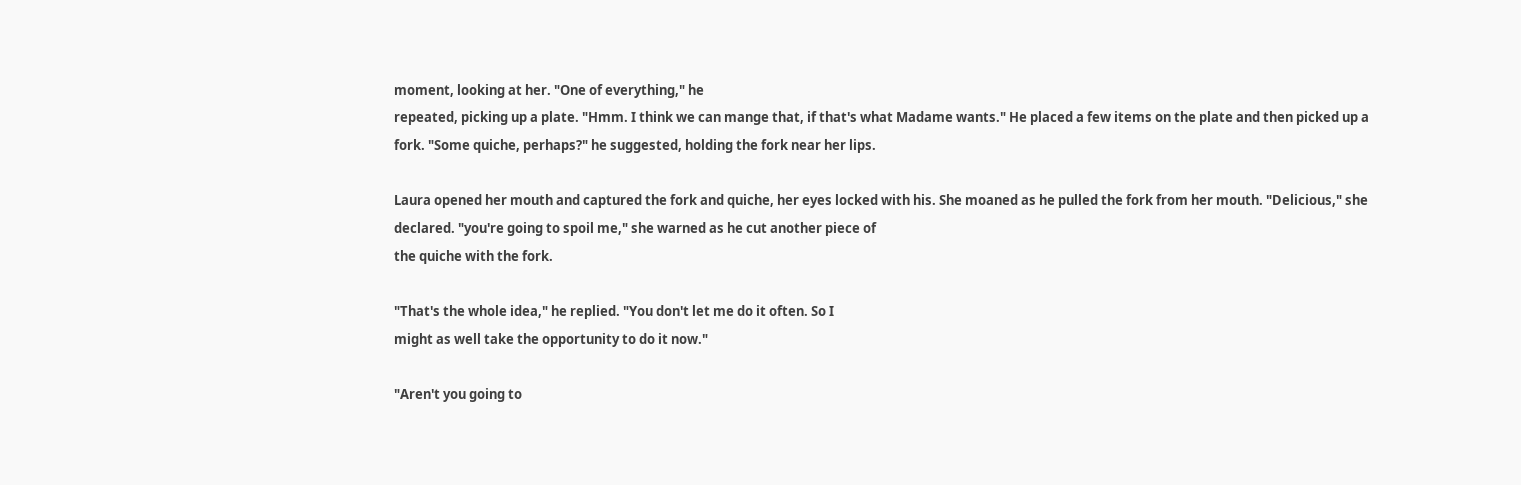moment, looking at her. "One of everything," he
repeated, picking up a plate. "Hmm. I think we can mange that, if that's what Madame wants." He placed a few items on the plate and then picked up a fork. "Some quiche, perhaps?" he suggested, holding the fork near her lips.

Laura opened her mouth and captured the fork and quiche, her eyes locked with his. She moaned as he pulled the fork from her mouth. "Delicious," she
declared. "you're going to spoil me," she warned as he cut another piece of
the quiche with the fork.

"That's the whole idea," he replied. "You don't let me do it often. So I
might as well take the opportunity to do it now."

"Aren't you going to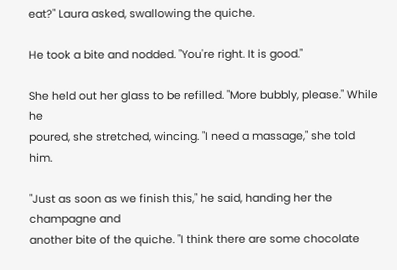eat?" Laura asked, swallowing the quiche.

He took a bite and nodded. "You're right. It is good."

She held out her glass to be refilled. "More bubbly, please." While he
poured, she stretched, wincing. "I need a massage," she told him.

"Just as soon as we finish this," he said, handing her the champagne and
another bite of the quiche. "I think there are some chocolate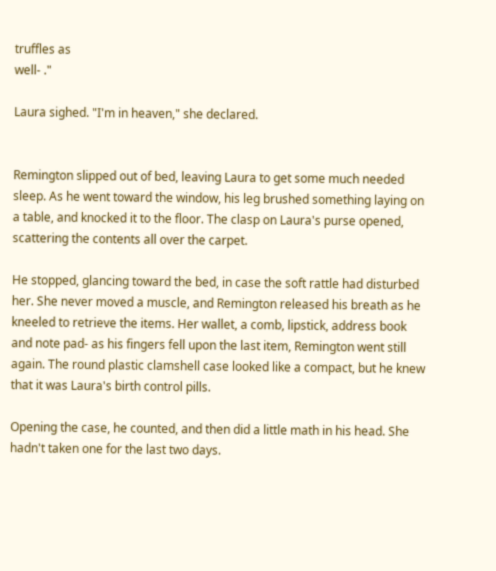truffles as
well- ."

Laura sighed. "I'm in heaven," she declared.


Remington slipped out of bed, leaving Laura to get some much needed sleep. As he went toward the window, his leg brushed something laying on a table, and knocked it to the floor. The clasp on Laura's purse opened, scattering the contents all over the carpet.

He stopped, glancing toward the bed, in case the soft rattle had disturbed
her. She never moved a muscle, and Remington released his breath as he
kneeled to retrieve the items. Her wallet, a comb, lipstick, address book and note pad- as his fingers fell upon the last item, Remington went still again. The round plastic clamshell case looked like a compact, but he knew that it was Laura's birth control pills.

Opening the case, he counted, and then did a little math in his head. She
hadn't taken one for the last two days.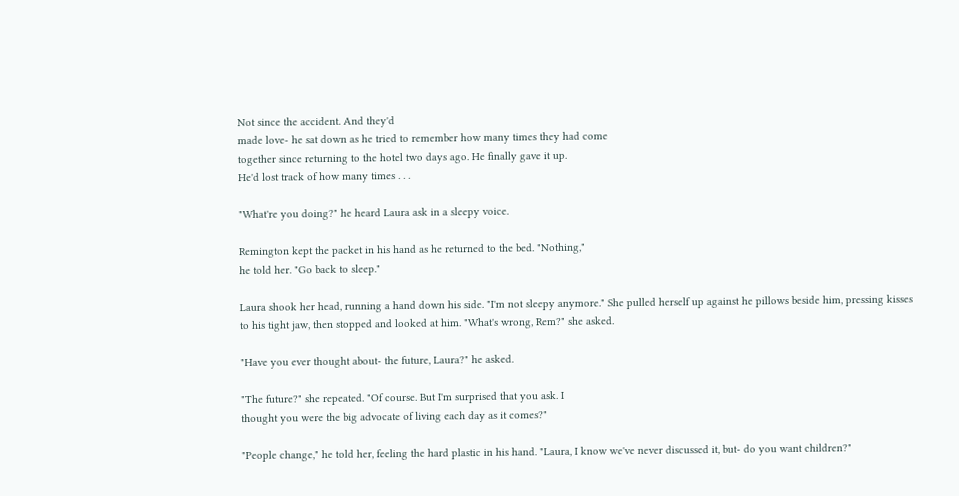Not since the accident. And they'd
made love- he sat down as he tried to remember how many times they had come
together since returning to the hotel two days ago. He finally gave it up.
He'd lost track of how many times . . .

"What're you doing?" he heard Laura ask in a sleepy voice.

Remington kept the packet in his hand as he returned to the bed. "Nothing,"
he told her. "Go back to sleep."

Laura shook her head, running a hand down his side. "I'm not sleepy anymore." She pulled herself up against he pillows beside him, pressing kisses to his tight jaw, then stopped and looked at him. "What's wrong, Rem?" she asked.

"Have you ever thought about- the future, Laura?" he asked.

"The future?" she repeated. "Of course. But I'm surprised that you ask. I
thought you were the big advocate of living each day as it comes?"

"People change," he told her, feeling the hard plastic in his hand. "Laura, I know we've never discussed it, but- do you want children?"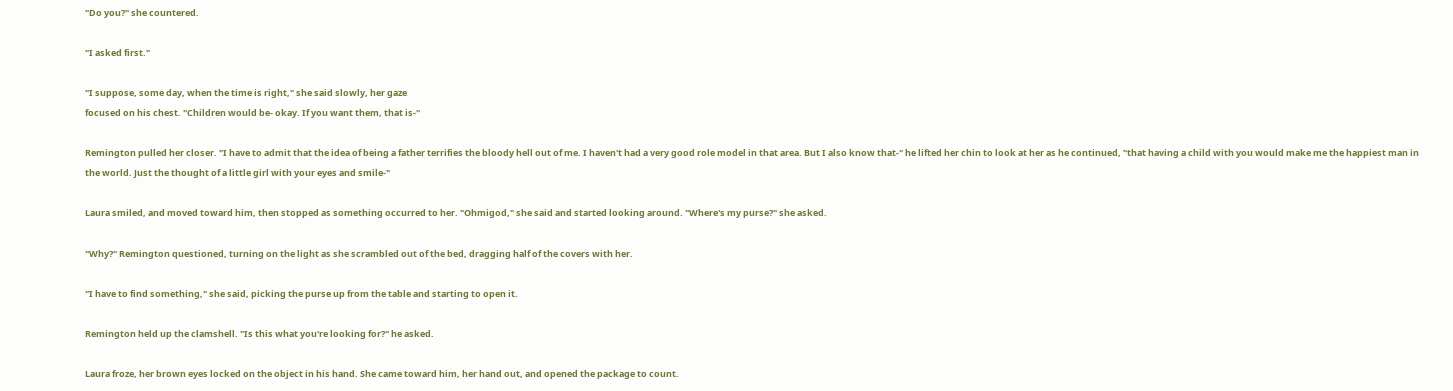"Do you?" she countered.

"I asked first."

"I suppose, some day, when the time is right," she said slowly, her gaze
focused on his chest. "Children would be- okay. If you want them, that is-"

Remington pulled her closer. "I have to admit that the idea of being a father terrifies the bloody hell out of me. I haven't had a very good role model in that area. But I also know that-" he lifted her chin to look at her as he continued, "that having a child with you would make me the happiest man in the world. Just the thought of a little girl with your eyes and smile-"

Laura smiled, and moved toward him, then stopped as something occurred to her. "Ohmigod," she said and started looking around. "Where's my purse?" she asked.

"Why?" Remington questioned, turning on the light as she scrambled out of the bed, dragging half of the covers with her.

"I have to find something," she said, picking the purse up from the table and starting to open it.

Remington held up the clamshell. "Is this what you're looking for?" he asked.

Laura froze, her brown eyes locked on the object in his hand. She came toward him, her hand out, and opened the package to count.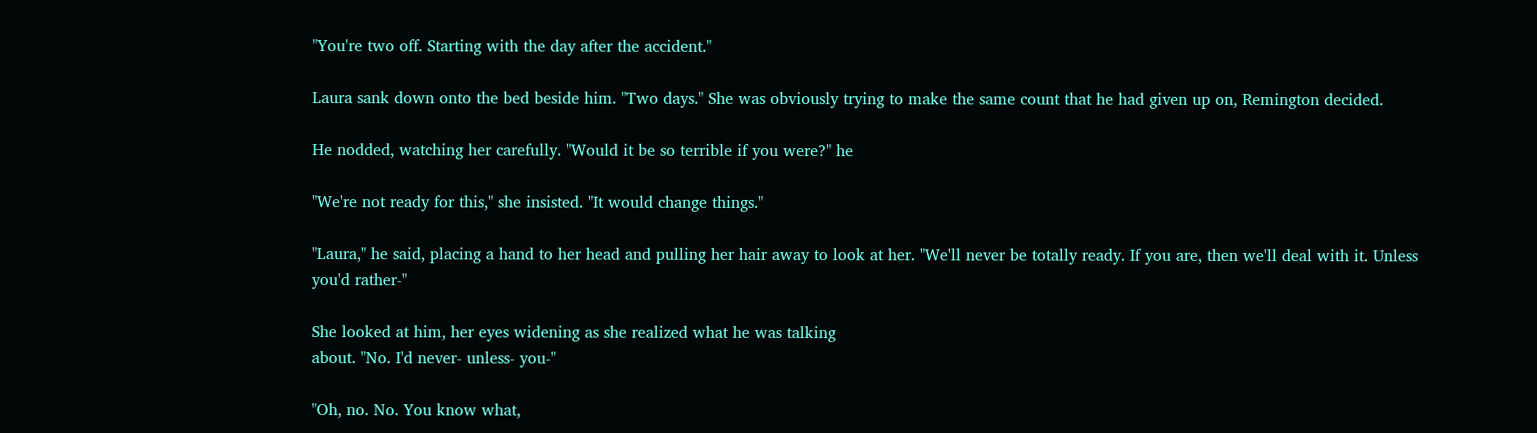"You're two off. Starting with the day after the accident."

Laura sank down onto the bed beside him. "Two days." She was obviously trying to make the same count that he had given up on, Remington decided.

He nodded, watching her carefully. "Would it be so terrible if you were?" he

"We're not ready for this," she insisted. "It would change things."

"Laura," he said, placing a hand to her head and pulling her hair away to look at her. "We'll never be totally ready. If you are, then we'll deal with it. Unless you'd rather-"

She looked at him, her eyes widening as she realized what he was talking
about. "No. I'd never- unless- you-"

"Oh, no. No. You know what,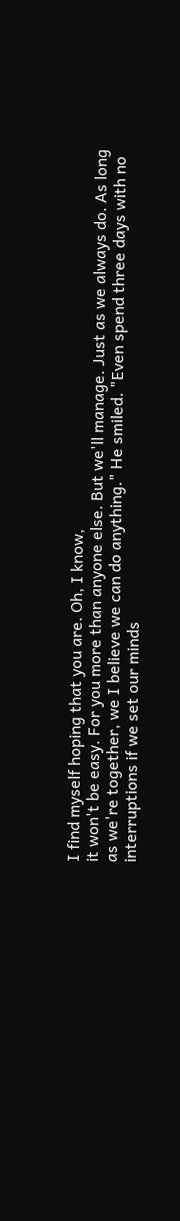I find myself hoping that you are. Oh, I know,
it won't be easy. For you more than anyone else. But we'll manage. Just as we always do. As long as we're together, we I believe we can do anything." He smiled. "Even spend three days with no interruptions if we set our minds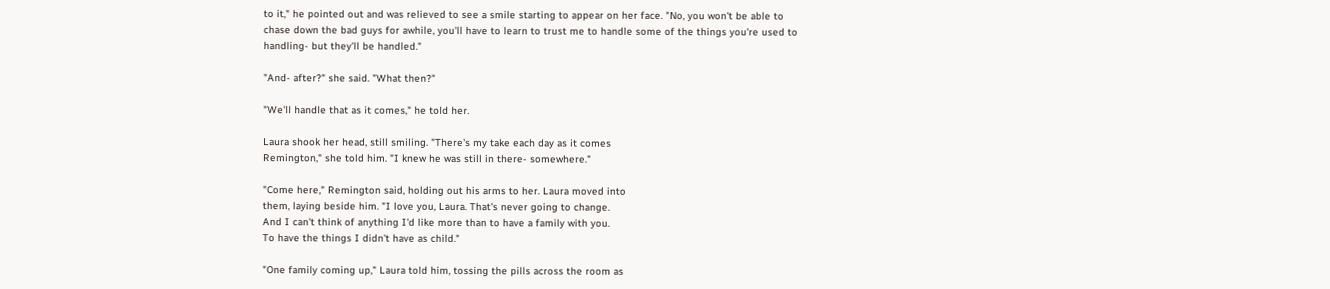to it," he pointed out and was relieved to see a smile starting to appear on her face. "No, you won't be able to chase down the bad guys for awhile, you'll have to learn to trust me to handle some of the things you're used to
handling- but they'll be handled."

"And- after?" she said. "What then?"

"We'll handle that as it comes," he told her.

Laura shook her head, still smiling. "There's my take each day as it comes
Remington," she told him. "I knew he was still in there- somewhere."

"Come here," Remington said, holding out his arms to her. Laura moved into
them, laying beside him. "I love you, Laura. That's never going to change.
And I can't think of anything I'd like more than to have a family with you.
To have the things I didn't have as child."

"One family coming up," Laura told him, tossing the pills across the room as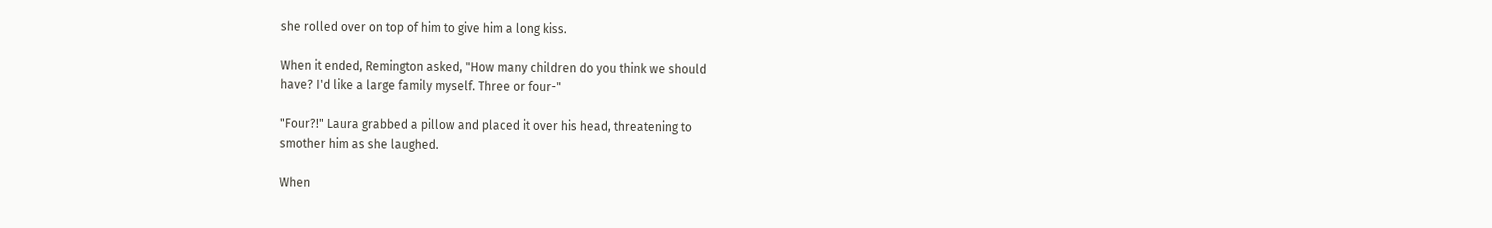she rolled over on top of him to give him a long kiss.

When it ended, Remington asked, "How many children do you think we should
have? I'd like a large family myself. Three or four-"

"Four?!" Laura grabbed a pillow and placed it over his head, threatening to
smother him as she laughed.

When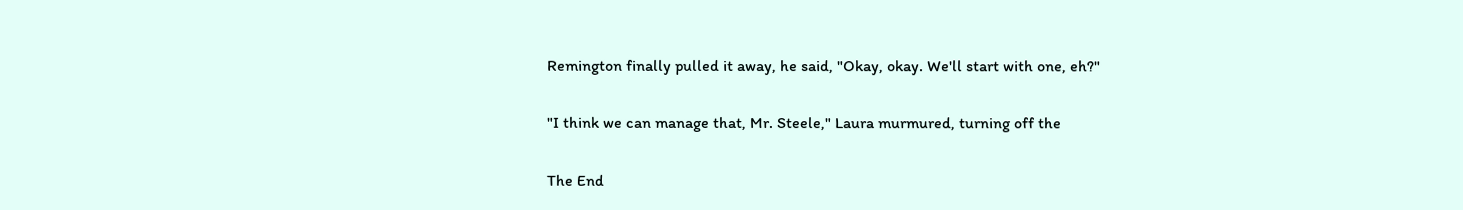Remington finally pulled it away, he said, "Okay, okay. We'll start with one, eh?"

"I think we can manage that, Mr. Steele," Laura murmured, turning off the

The End